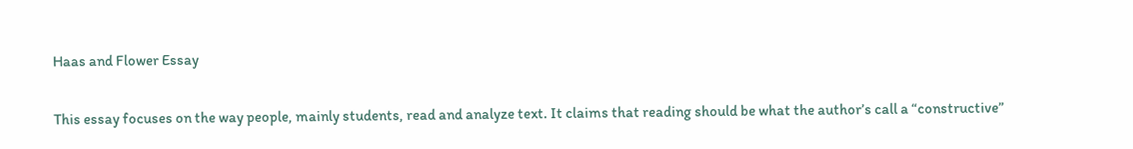Haas and Flower Essay

This essay focuses on the way people, mainly students, read and analyze text. It claims that reading should be what the author’s call a “constructive”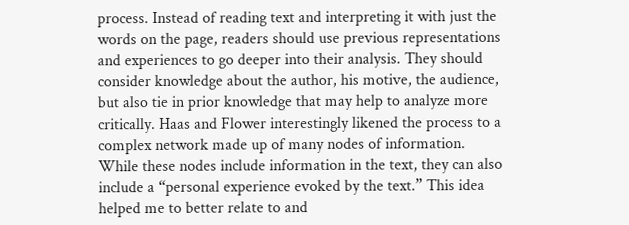process. Instead of reading text and interpreting it with just the words on the page, readers should use previous representations and experiences to go deeper into their analysis. They should consider knowledge about the author, his motive, the audience, but also tie in prior knowledge that may help to analyze more critically. Haas and Flower interestingly likened the process to a complex network made up of many nodes of information. While these nodes include information in the text, they can also include a “personal experience evoked by the text.” This idea helped me to better relate to and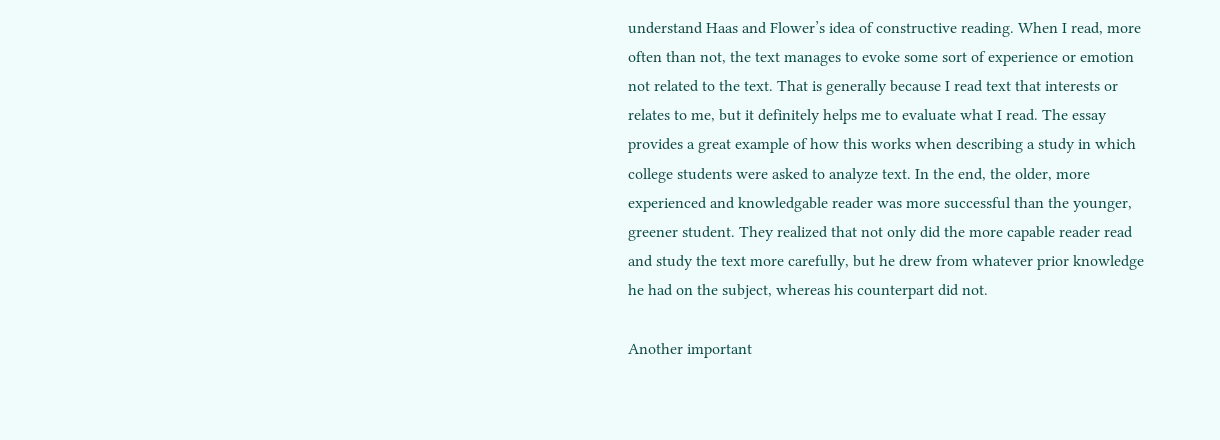understand Haas and Flower’s idea of constructive reading. When I read, more often than not, the text manages to evoke some sort of experience or emotion not related to the text. That is generally because I read text that interests or relates to me, but it definitely helps me to evaluate what I read. The essay provides a great example of how this works when describing a study in which college students were asked to analyze text. In the end, the older, more experienced and knowledgable reader was more successful than the younger, greener student. They realized that not only did the more capable reader read and study the text more carefully, but he drew from whatever prior knowledge he had on the subject, whereas his counterpart did not.

Another important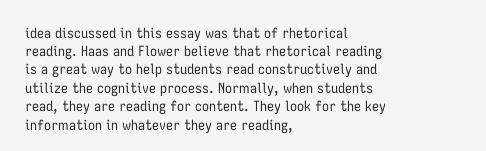idea discussed in this essay was that of rhetorical reading. Haas and Flower believe that rhetorical reading is a great way to help students read constructively and utilize the cognitive process. Normally, when students read, they are reading for content. They look for the key information in whatever they are reading,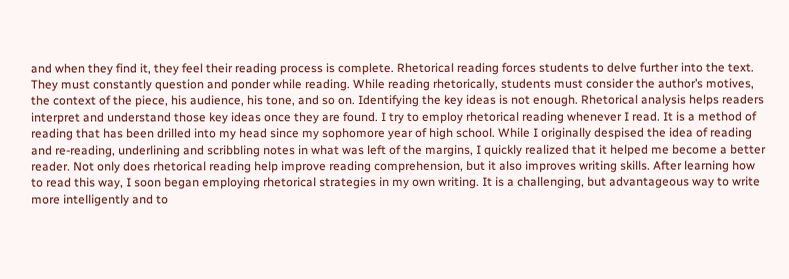and when they find it, they feel their reading process is complete. Rhetorical reading forces students to delve further into the text. They must constantly question and ponder while reading. While reading rhetorically, students must consider the author’s motives, the context of the piece, his audience, his tone, and so on. Identifying the key ideas is not enough. Rhetorical analysis helps readers interpret and understand those key ideas once they are found. I try to employ rhetorical reading whenever I read. It is a method of reading that has been drilled into my head since my sophomore year of high school. While I originally despised the idea of reading and re-reading, underlining and scribbling notes in what was left of the margins, I quickly realized that it helped me become a better reader. Not only does rhetorical reading help improve reading comprehension, but it also improves writing skills. After learning how to read this way, I soon began employing rhetorical strategies in my own writing. It is a challenging, but advantageous way to write more intelligently and to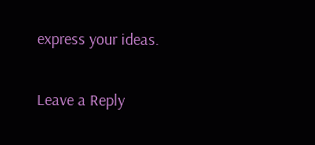express your ideas.

Leave a Reply